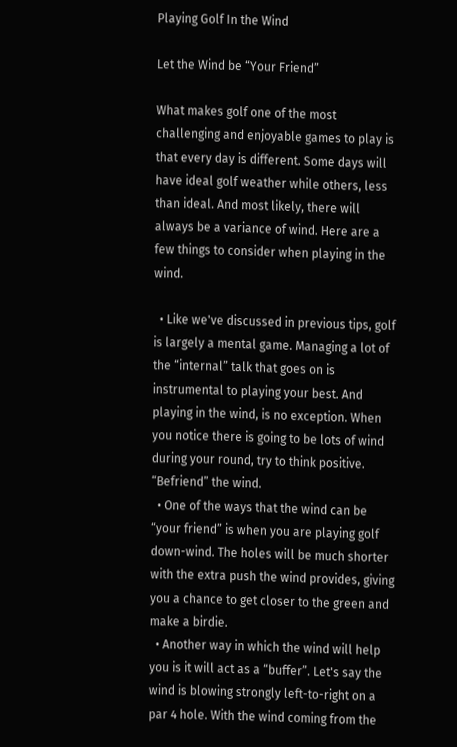Playing Golf In the Wind

Let the Wind be “Your Friend”

What makes golf one of the most challenging and enjoyable games to play is that every day is different. Some days will have ideal golf weather while others, less than ideal. And most likely, there will always be a variance of wind. Here are a few things to consider when playing in the wind.

  • Like we've discussed in previous tips, golf is largely a mental game. Managing a lot of the “internal” talk that goes on is instrumental to playing your best. And playing in the wind, is no exception. When you notice there is going to be lots of wind during your round, try to think positive. “Befriend” the wind.
  • One of the ways that the wind can be “your friend” is when you are playing golf down-wind. The holes will be much shorter with the extra push the wind provides, giving you a chance to get closer to the green and make a birdie.
  • Another way in which the wind will help you is it will act as a “buffer”. Let's say the wind is blowing strongly left-to-right on a par 4 hole. With the wind coming from the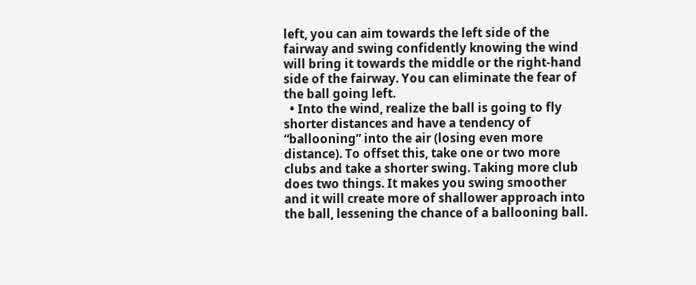left, you can aim towards the left side of the fairway and swing confidently knowing the wind will bring it towards the middle or the right-hand side of the fairway. You can eliminate the fear of the ball going left.
  • Into the wind, realize the ball is going to fly shorter distances and have a tendency of “ballooning” into the air (losing even more distance). To offset this, take one or two more clubs and take a shorter swing. Taking more club does two things. It makes you swing smoother and it will create more of shallower approach into the ball, lessening the chance of a ballooning ball.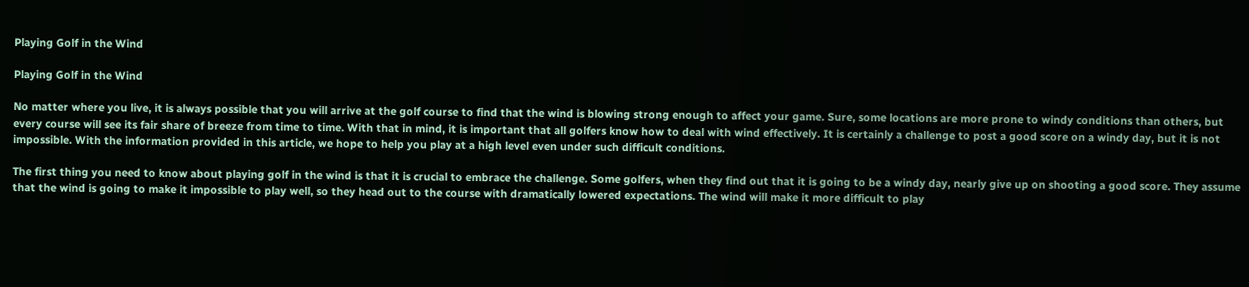Playing Golf in the Wind

Playing Golf in the Wind

No matter where you live, it is always possible that you will arrive at the golf course to find that the wind is blowing strong enough to affect your game. Sure, some locations are more prone to windy conditions than others, but every course will see its fair share of breeze from time to time. With that in mind, it is important that all golfers know how to deal with wind effectively. It is certainly a challenge to post a good score on a windy day, but it is not impossible. With the information provided in this article, we hope to help you play at a high level even under such difficult conditions.

The first thing you need to know about playing golf in the wind is that it is crucial to embrace the challenge. Some golfers, when they find out that it is going to be a windy day, nearly give up on shooting a good score. They assume that the wind is going to make it impossible to play well, so they head out to the course with dramatically lowered expectations. The wind will make it more difficult to play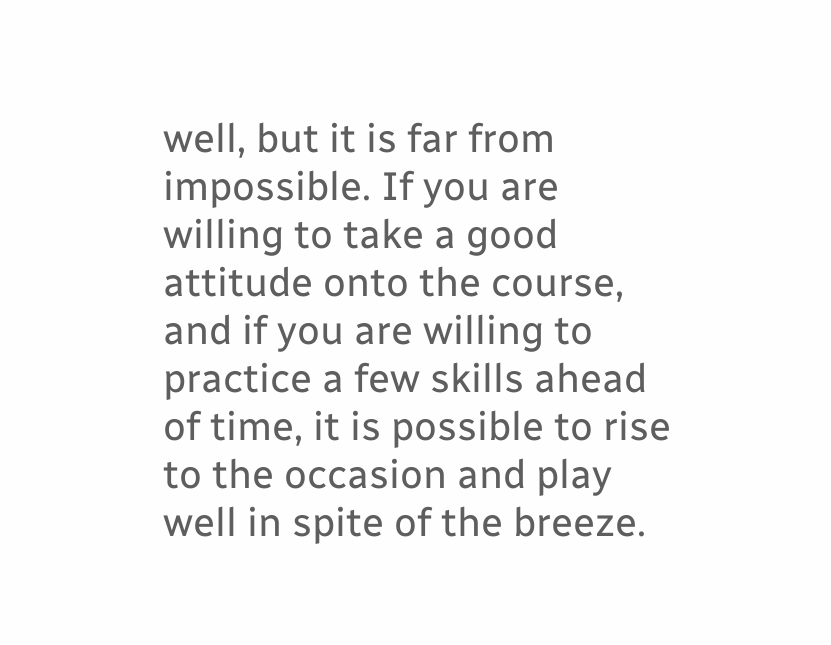well, but it is far from impossible. If you are willing to take a good attitude onto the course, and if you are willing to practice a few skills ahead of time, it is possible to rise to the occasion and play well in spite of the breeze.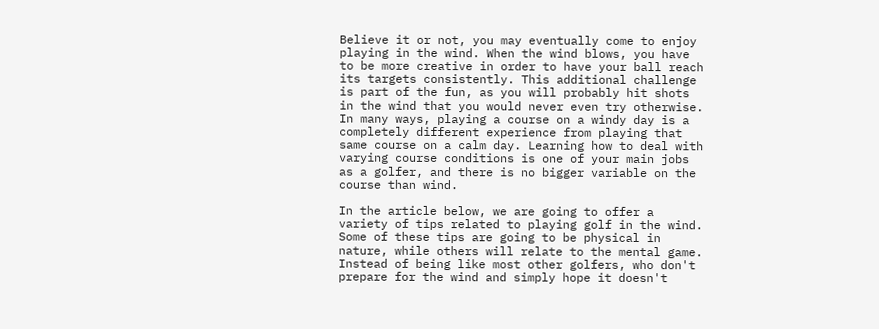Believe it or not, you may eventually come to enjoy playing in the wind. When the wind blows, you have to be more creative in order to have your ball reach its targets consistently. This additional challenge is part of the fun, as you will probably hit shots in the wind that you would never even try otherwise. In many ways, playing a course on a windy day is a completely different experience from playing that same course on a calm day. Learning how to deal with varying course conditions is one of your main jobs as a golfer, and there is no bigger variable on the course than wind.

In the article below, we are going to offer a variety of tips related to playing golf in the wind. Some of these tips are going to be physical in nature, while others will relate to the mental game. Instead of being like most other golfers, who don't prepare for the wind and simply hope it doesn't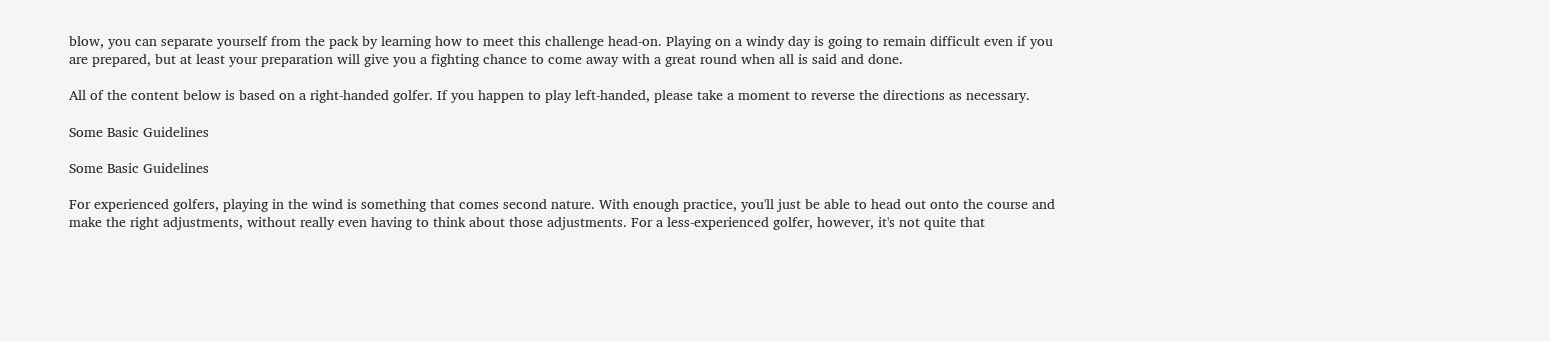blow, you can separate yourself from the pack by learning how to meet this challenge head-on. Playing on a windy day is going to remain difficult even if you are prepared, but at least your preparation will give you a fighting chance to come away with a great round when all is said and done.

All of the content below is based on a right-handed golfer. If you happen to play left-handed, please take a moment to reverse the directions as necessary.

Some Basic Guidelines

Some Basic Guidelines

For experienced golfers, playing in the wind is something that comes second nature. With enough practice, you'll just be able to head out onto the course and make the right adjustments, without really even having to think about those adjustments. For a less-experienced golfer, however, it's not quite that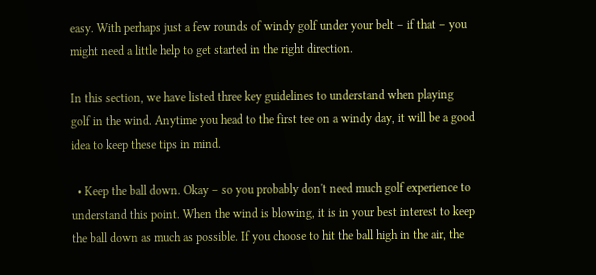easy. With perhaps just a few rounds of windy golf under your belt – if that – you might need a little help to get started in the right direction.

In this section, we have listed three key guidelines to understand when playing golf in the wind. Anytime you head to the first tee on a windy day, it will be a good idea to keep these tips in mind.

  • Keep the ball down. Okay – so you probably don't need much golf experience to understand this point. When the wind is blowing, it is in your best interest to keep the ball down as much as possible. If you choose to hit the ball high in the air, the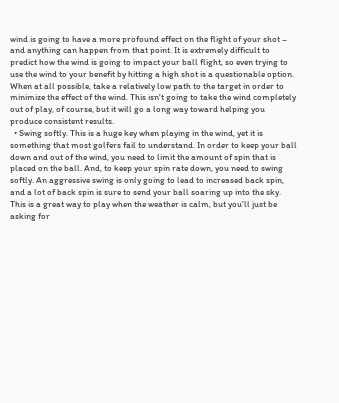wind is going to have a more profound effect on the flight of your shot – and anything can happen from that point. It is extremely difficult to predict how the wind is going to impact your ball flight, so even trying to use the wind to your benefit by hitting a high shot is a questionable option. When at all possible, take a relatively low path to the target in order to minimize the effect of the wind. This isn't going to take the wind completely out of play, of course, but it will go a long way toward helping you produce consistent results.
  • Swing softly. This is a huge key when playing in the wind, yet it is something that most golfers fail to understand. In order to keep your ball down and out of the wind, you need to limit the amount of spin that is placed on the ball. And, to keep your spin rate down, you need to swing softly. An aggressive swing is only going to lead to increased back spin, and a lot of back spin is sure to send your ball soaring up into the sky. This is a great way to play when the weather is calm, but you'll just be asking for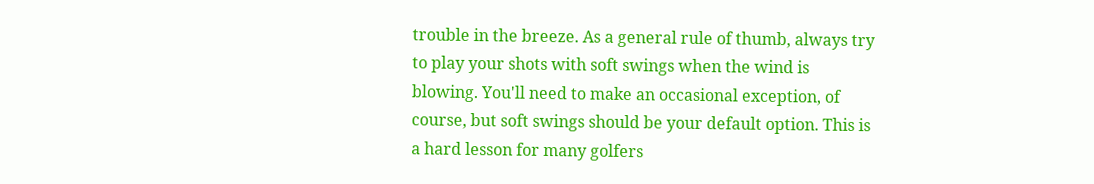trouble in the breeze. As a general rule of thumb, always try to play your shots with soft swings when the wind is blowing. You'll need to make an occasional exception, of course, but soft swings should be your default option. This is a hard lesson for many golfers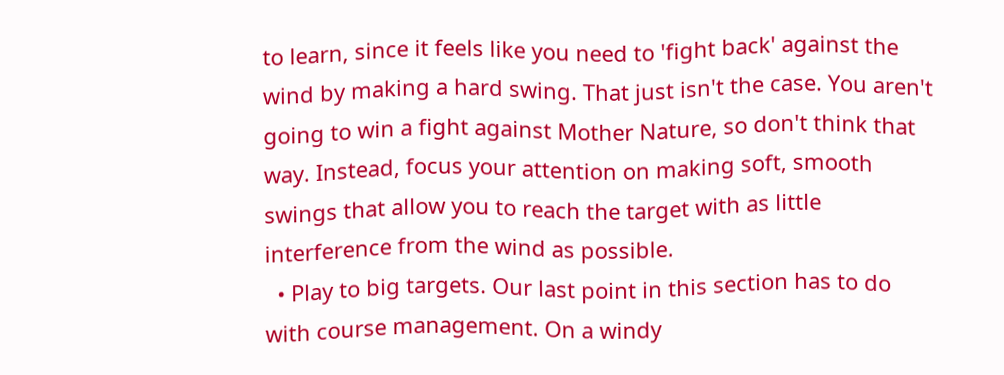to learn, since it feels like you need to 'fight back' against the wind by making a hard swing. That just isn't the case. You aren't going to win a fight against Mother Nature, so don't think that way. Instead, focus your attention on making soft, smooth swings that allow you to reach the target with as little interference from the wind as possible.
  • Play to big targets. Our last point in this section has to do with course management. On a windy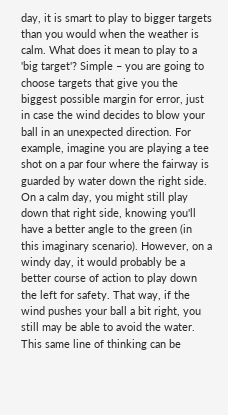day, it is smart to play to bigger targets than you would when the weather is calm. What does it mean to play to a 'big target'? Simple – you are going to choose targets that give you the biggest possible margin for error, just in case the wind decides to blow your ball in an unexpected direction. For example, imagine you are playing a tee shot on a par four where the fairway is guarded by water down the right side. On a calm day, you might still play down that right side, knowing you'll have a better angle to the green (in this imaginary scenario). However, on a windy day, it would probably be a better course of action to play down the left for safety. That way, if the wind pushes your ball a bit right, you still may be able to avoid the water. This same line of thinking can be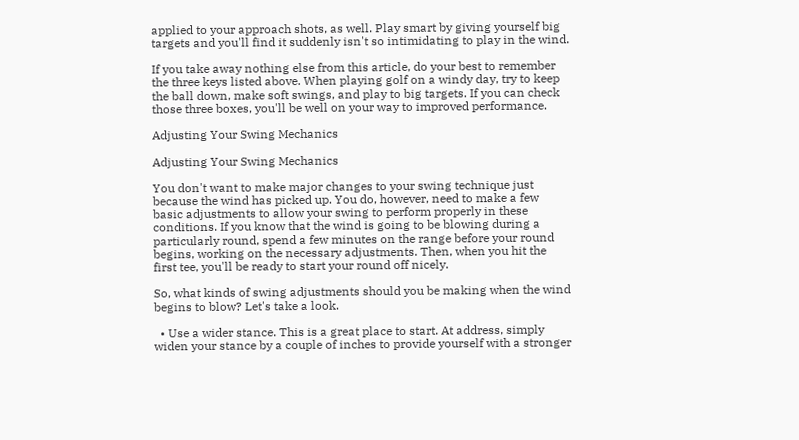applied to your approach shots, as well. Play smart by giving yourself big targets and you'll find it suddenly isn't so intimidating to play in the wind.

If you take away nothing else from this article, do your best to remember the three keys listed above. When playing golf on a windy day, try to keep the ball down, make soft swings, and play to big targets. If you can check those three boxes, you'll be well on your way to improved performance.

Adjusting Your Swing Mechanics

Adjusting Your Swing Mechanics

You don't want to make major changes to your swing technique just because the wind has picked up. You do, however, need to make a few basic adjustments to allow your swing to perform properly in these conditions. If you know that the wind is going to be blowing during a particularly round, spend a few minutes on the range before your round begins, working on the necessary adjustments. Then, when you hit the first tee, you'll be ready to start your round off nicely.

So, what kinds of swing adjustments should you be making when the wind begins to blow? Let's take a look.

  • Use a wider stance. This is a great place to start. At address, simply widen your stance by a couple of inches to provide yourself with a stronger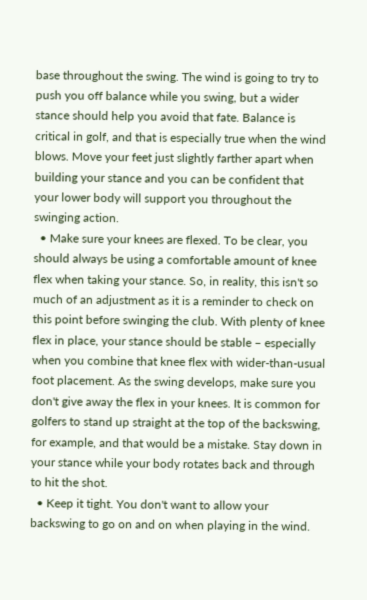base throughout the swing. The wind is going to try to push you off balance while you swing, but a wider stance should help you avoid that fate. Balance is critical in golf, and that is especially true when the wind blows. Move your feet just slightly farther apart when building your stance and you can be confident that your lower body will support you throughout the swinging action.
  • Make sure your knees are flexed. To be clear, you should always be using a comfortable amount of knee flex when taking your stance. So, in reality, this isn't so much of an adjustment as it is a reminder to check on this point before swinging the club. With plenty of knee flex in place, your stance should be stable – especially when you combine that knee flex with wider-than-usual foot placement. As the swing develops, make sure you don't give away the flex in your knees. It is common for golfers to stand up straight at the top of the backswing, for example, and that would be a mistake. Stay down in your stance while your body rotates back and through to hit the shot.
  • Keep it tight. You don't want to allow your backswing to go on and on when playing in the wind.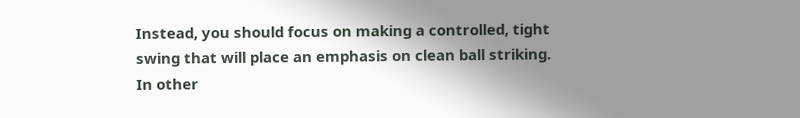Instead, you should focus on making a controlled, tight swing that will place an emphasis on clean ball striking. In other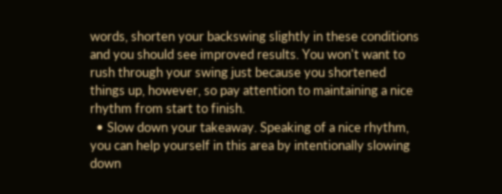words, shorten your backswing slightly in these conditions and you should see improved results. You won't want to rush through your swing just because you shortened things up, however, so pay attention to maintaining a nice rhythm from start to finish.
  • Slow down your takeaway. Speaking of a nice rhythm, you can help yourself in this area by intentionally slowing down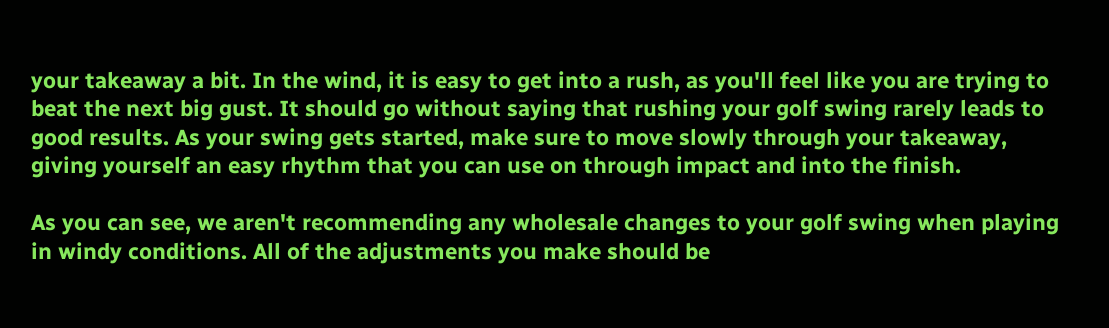your takeaway a bit. In the wind, it is easy to get into a rush, as you'll feel like you are trying to beat the next big gust. It should go without saying that rushing your golf swing rarely leads to good results. As your swing gets started, make sure to move slowly through your takeaway, giving yourself an easy rhythm that you can use on through impact and into the finish.

As you can see, we aren't recommending any wholesale changes to your golf swing when playing in windy conditions. All of the adjustments you make should be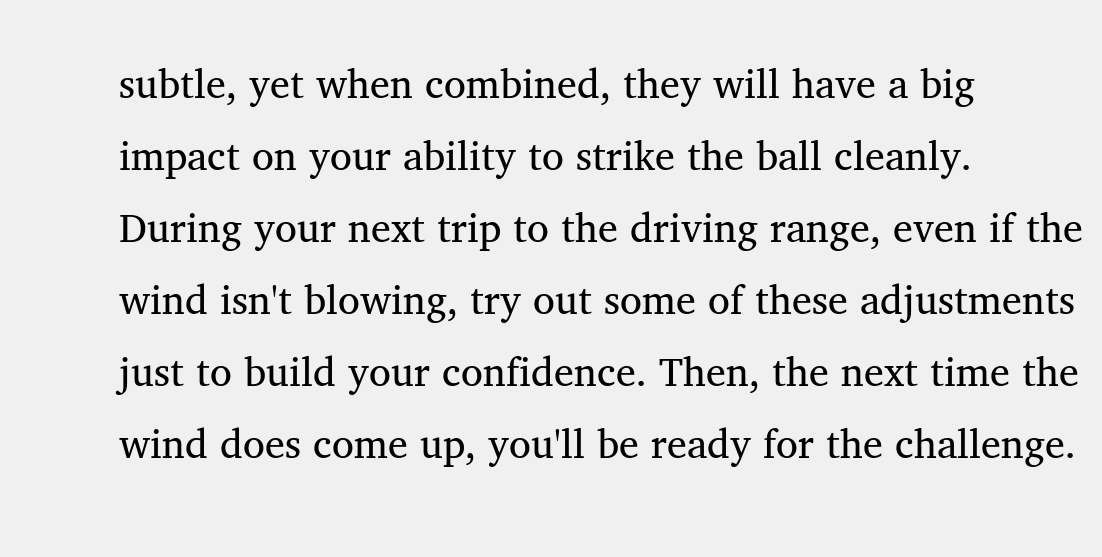subtle, yet when combined, they will have a big impact on your ability to strike the ball cleanly. During your next trip to the driving range, even if the wind isn't blowing, try out some of these adjustments just to build your confidence. Then, the next time the wind does come up, you'll be ready for the challenge.